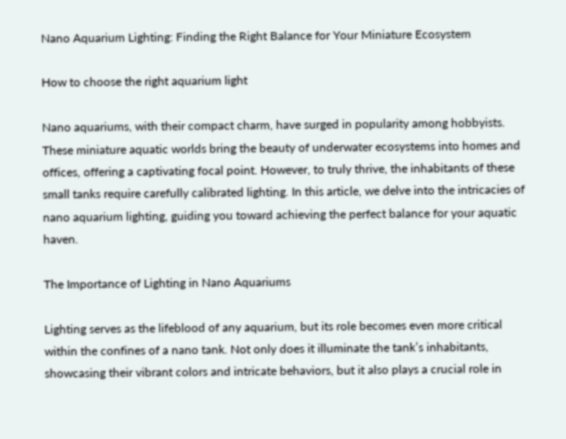Nano Aquarium Lighting: Finding the Right Balance for Your Miniature Ecosystem

How to choose the right aquarium light

Nano aquariums, with their compact charm, have surged in popularity among hobbyists. These miniature aquatic worlds bring the beauty of underwater ecosystems into homes and offices, offering a captivating focal point. However, to truly thrive, the inhabitants of these small tanks require carefully calibrated lighting. In this article, we delve into the intricacies of nano aquarium lighting, guiding you toward achieving the perfect balance for your aquatic haven.

The Importance of Lighting in Nano Aquariums

Lighting serves as the lifeblood of any aquarium, but its role becomes even more critical within the confines of a nano tank. Not only does it illuminate the tank’s inhabitants, showcasing their vibrant colors and intricate behaviors, but it also plays a crucial role in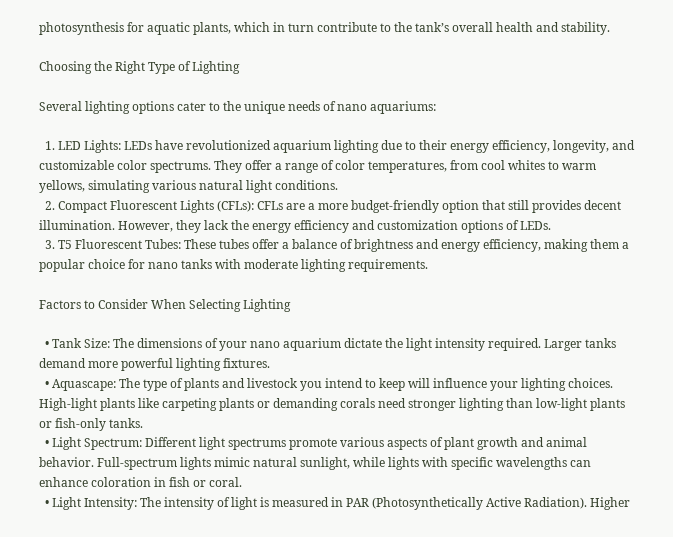photosynthesis for aquatic plants, which in turn contribute to the tank’s overall health and stability.

Choosing the Right Type of Lighting

Several lighting options cater to the unique needs of nano aquariums:

  1. LED Lights: LEDs have revolutionized aquarium lighting due to their energy efficiency, longevity, and customizable color spectrums. They offer a range of color temperatures, from cool whites to warm yellows, simulating various natural light conditions.
  2. Compact Fluorescent Lights (CFLs): CFLs are a more budget-friendly option that still provides decent illumination. However, they lack the energy efficiency and customization options of LEDs.
  3. T5 Fluorescent Tubes: These tubes offer a balance of brightness and energy efficiency, making them a popular choice for nano tanks with moderate lighting requirements.

Factors to Consider When Selecting Lighting

  • Tank Size: The dimensions of your nano aquarium dictate the light intensity required. Larger tanks demand more powerful lighting fixtures.
  • Aquascape: The type of plants and livestock you intend to keep will influence your lighting choices. High-light plants like carpeting plants or demanding corals need stronger lighting than low-light plants or fish-only tanks.
  • Light Spectrum: Different light spectrums promote various aspects of plant growth and animal behavior. Full-spectrum lights mimic natural sunlight, while lights with specific wavelengths can enhance coloration in fish or coral.
  • Light Intensity: The intensity of light is measured in PAR (Photosynthetically Active Radiation). Higher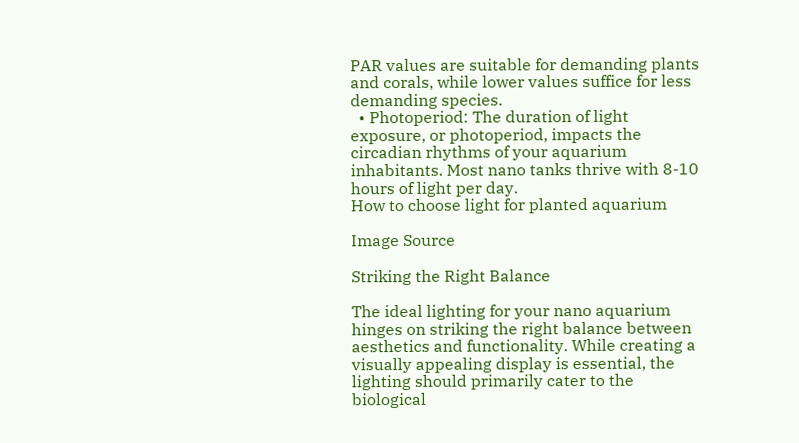PAR values are suitable for demanding plants and corals, while lower values suffice for less demanding species.
  • Photoperiod: The duration of light exposure, or photoperiod, impacts the circadian rhythms of your aquarium inhabitants. Most nano tanks thrive with 8-10 hours of light per day.
How to choose light for planted aquarium

Image Source

Striking the Right Balance

The ideal lighting for your nano aquarium hinges on striking the right balance between aesthetics and functionality. While creating a visually appealing display is essential, the lighting should primarily cater to the biological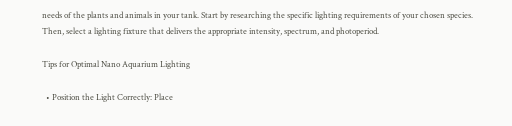needs of the plants and animals in your tank. Start by researching the specific lighting requirements of your chosen species. Then, select a lighting fixture that delivers the appropriate intensity, spectrum, and photoperiod.

Tips for Optimal Nano Aquarium Lighting

  • Position the Light Correctly: Place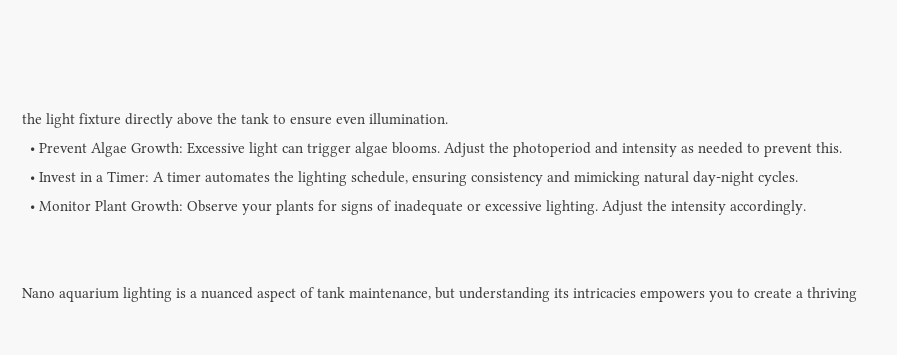the light fixture directly above the tank to ensure even illumination.
  • Prevent Algae Growth: Excessive light can trigger algae blooms. Adjust the photoperiod and intensity as needed to prevent this.
  • Invest in a Timer: A timer automates the lighting schedule, ensuring consistency and mimicking natural day-night cycles.
  • Monitor Plant Growth: Observe your plants for signs of inadequate or excessive lighting. Adjust the intensity accordingly.


Nano aquarium lighting is a nuanced aspect of tank maintenance, but understanding its intricacies empowers you to create a thriving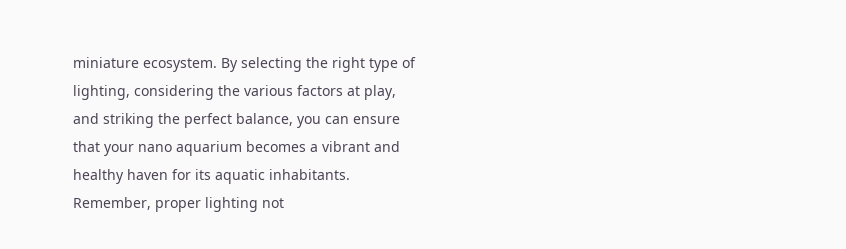miniature ecosystem. By selecting the right type of lighting, considering the various factors at play, and striking the perfect balance, you can ensure that your nano aquarium becomes a vibrant and healthy haven for its aquatic inhabitants. Remember, proper lighting not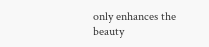only enhances the beauty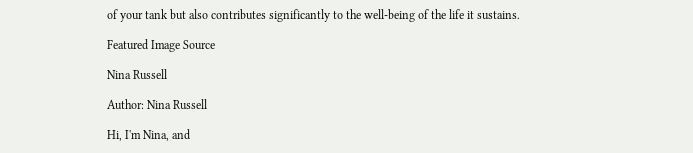of your tank but also contributes significantly to the well-being of the life it sustains.

Featured Image Source

Nina Russell

Author: Nina Russell

Hi, I'm Nina, and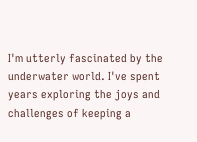I'm utterly fascinated by the underwater world. I've spent years exploring the joys and challenges of keeping a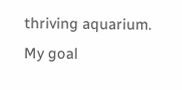thriving aquarium. My goal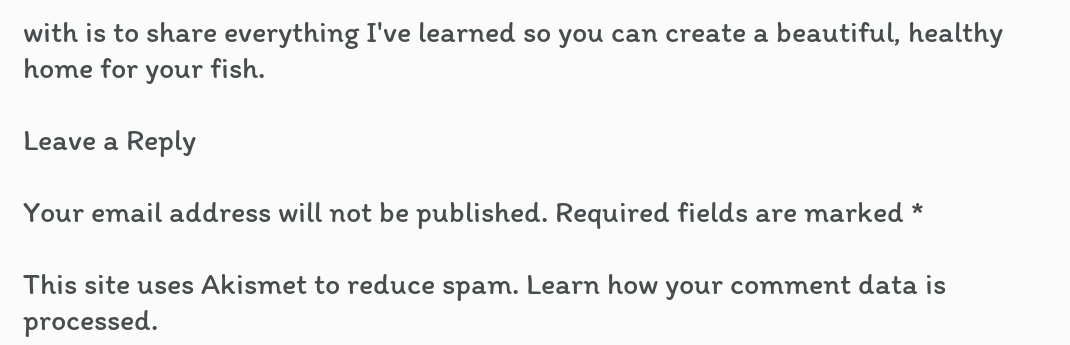with is to share everything I've learned so you can create a beautiful, healthy home for your fish.

Leave a Reply

Your email address will not be published. Required fields are marked *

This site uses Akismet to reduce spam. Learn how your comment data is processed.